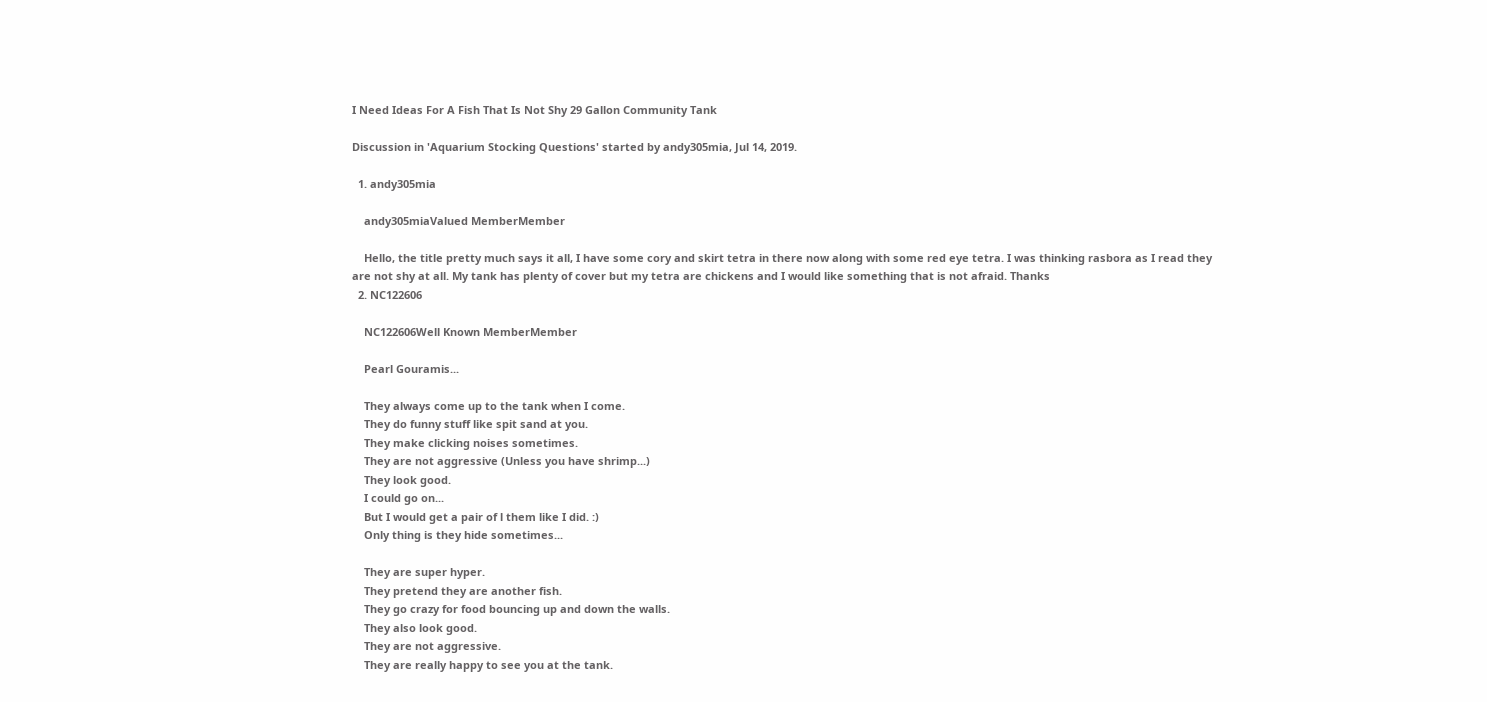I Need Ideas For A Fish That Is Not Shy 29 Gallon Community Tank

Discussion in 'Aquarium Stocking Questions' started by andy305mia, Jul 14, 2019.

  1. andy305mia

    andy305miaValued MemberMember

    Hello, the title pretty much says it all, I have some cory and skirt tetra in there now along with some red eye tetra. I was thinking rasbora as I read they are not shy at all. My tank has plenty of cover but my tetra are chickens and I would like something that is not afraid. Thanks
  2. NC122606

    NC122606Well Known MemberMember

    Pearl Gouramis...

    They always come up to the tank when I come.
    They do funny stuff like spit sand at you.
    They make clicking noises sometimes.
    They are not aggressive (Unless you have shrimp...)
    They look good.
    I could go on...
    But I would get a pair of l them like I did. :)
    Only thing is they hide sometimes...

    They are super hyper.
    They pretend they are another fish.
    They go crazy for food bouncing up and down the walls.
    They also look good.
    They are not aggressive.
    They are really happy to see you at the tank.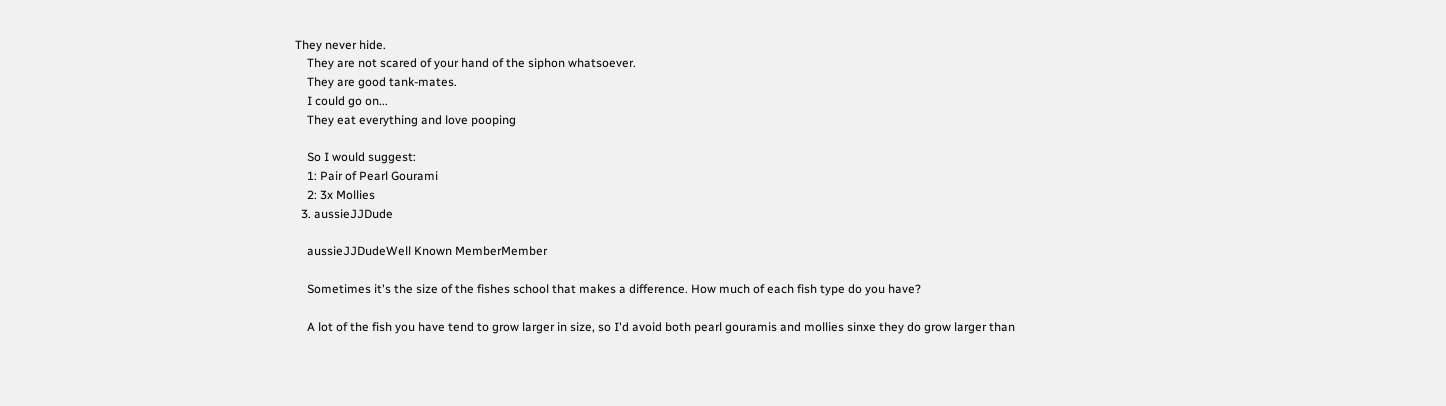They never hide.
    They are not scared of your hand of the siphon whatsoever.
    They are good tank-mates.
    I could go on...
    They eat everything and love pooping

    So I would suggest:
    1: Pair of Pearl Gourami
    2: 3x Mollies
  3. aussieJJDude

    aussieJJDudeWell Known MemberMember

    Sometimes it's the size of the fishes school that makes a difference. How much of each fish type do you have?

    A lot of the fish you have tend to grow larger in size, so I'd avoid both pearl gouramis and mollies sinxe they do grow larger than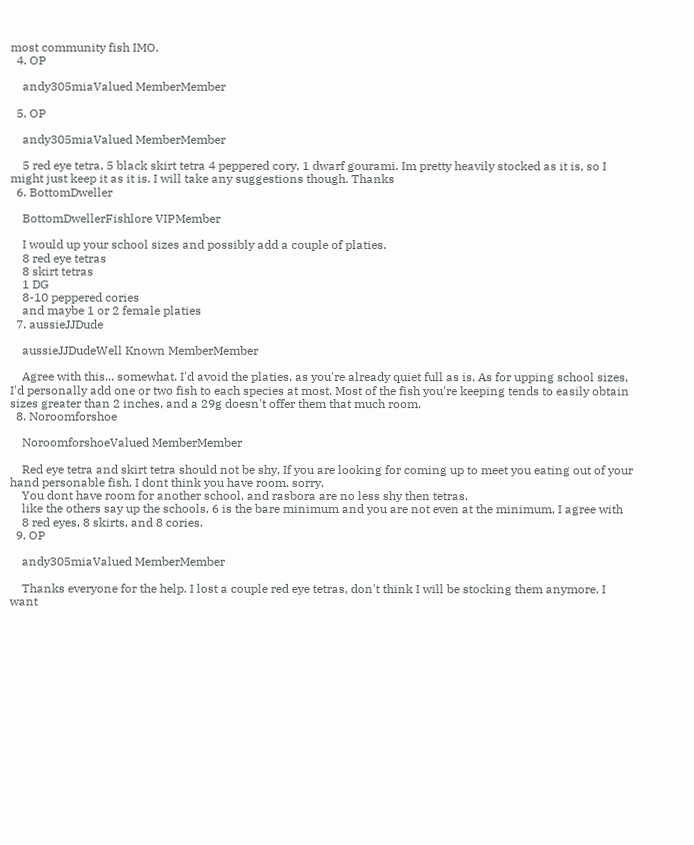most community fish IMO.
  4. OP

    andy305miaValued MemberMember

  5. OP

    andy305miaValued MemberMember

    5 red eye tetra, 5 black skirt tetra 4 peppered cory, 1 dwarf gourami. Im pretty heavily stocked as it is, so I might just keep it as it is. I will take any suggestions though. Thanks
  6. BottomDweller

    BottomDwellerFishlore VIPMember

    I would up your school sizes and possibly add a couple of platies.
    8 red eye tetras
    8 skirt tetras
    1 DG
    8-10 peppered cories
    and maybe 1 or 2 female platies
  7. aussieJJDude

    aussieJJDudeWell Known MemberMember

    Agree with this... somewhat. I'd avoid the platies, as you're already quiet full as is. As for upping school sizes, I'd personally add one or two fish to each species at most. Most of the fish you're keeping tends to easily obtain sizes greater than 2 inches, and a 29g doesn't offer them that much room.
  8. Noroomforshoe

    NoroomforshoeValued MemberMember

    Red eye tetra and skirt tetra should not be shy, If you are looking for coming up to meet you eating out of your hand personable fish. I dont think you have room. sorry.
    You dont have room for another school, and rasbora are no less shy then tetras.
    like the others say up the schools, 6 is the bare minimum and you are not even at the minimum, I agree with
    8 red eyes, 8 skirts, and 8 cories.
  9. OP

    andy305miaValued MemberMember

    Thanks everyone for the help. I lost a couple red eye tetras, don't think I will be stocking them anymore. I want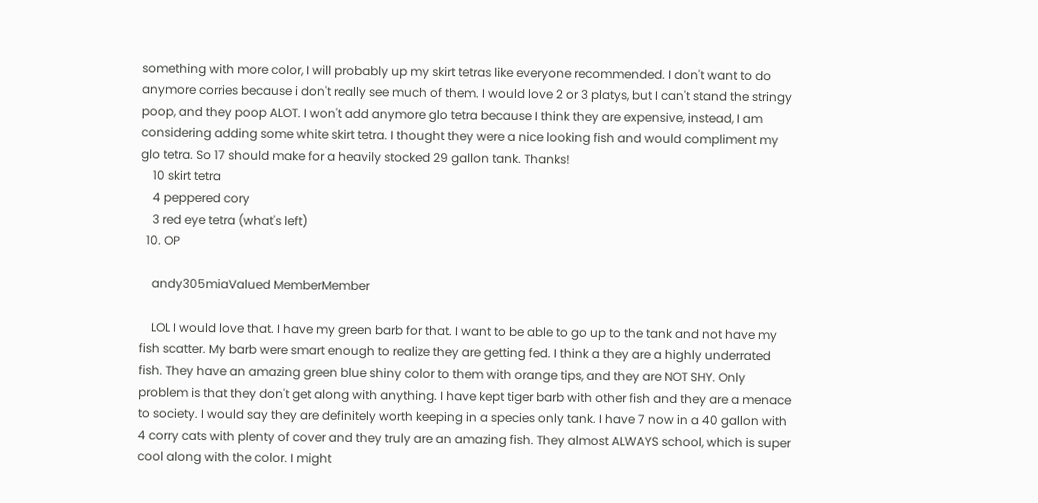something with more color, I will probably up my skirt tetras like everyone recommended. I don't want to do anymore corries because i don't really see much of them. I would love 2 or 3 platys, but I can't stand the stringy poop, and they poop ALOT. I won't add anymore glo tetra because I think they are expensive, instead, I am considering adding some white skirt tetra. I thought they were a nice looking fish and would compliment my glo tetra. So 17 should make for a heavily stocked 29 gallon tank. Thanks!
    10 skirt tetra
    4 peppered cory
    3 red eye tetra (what's left)
  10. OP

    andy305miaValued MemberMember

    LOL I would love that. I have my green barb for that. I want to be able to go up to the tank and not have my fish scatter. My barb were smart enough to realize they are getting fed. I think a they are a highly underrated fish. They have an amazing green blue shiny color to them with orange tips, and they are NOT SHY. Only problem is that they don't get along with anything. I have kept tiger barb with other fish and they are a menace to society. I would say they are definitely worth keeping in a species only tank. I have 7 now in a 40 gallon with 4 corry cats with plenty of cover and they truly are an amazing fish. They almost ALWAYS school, which is super cool along with the color. I might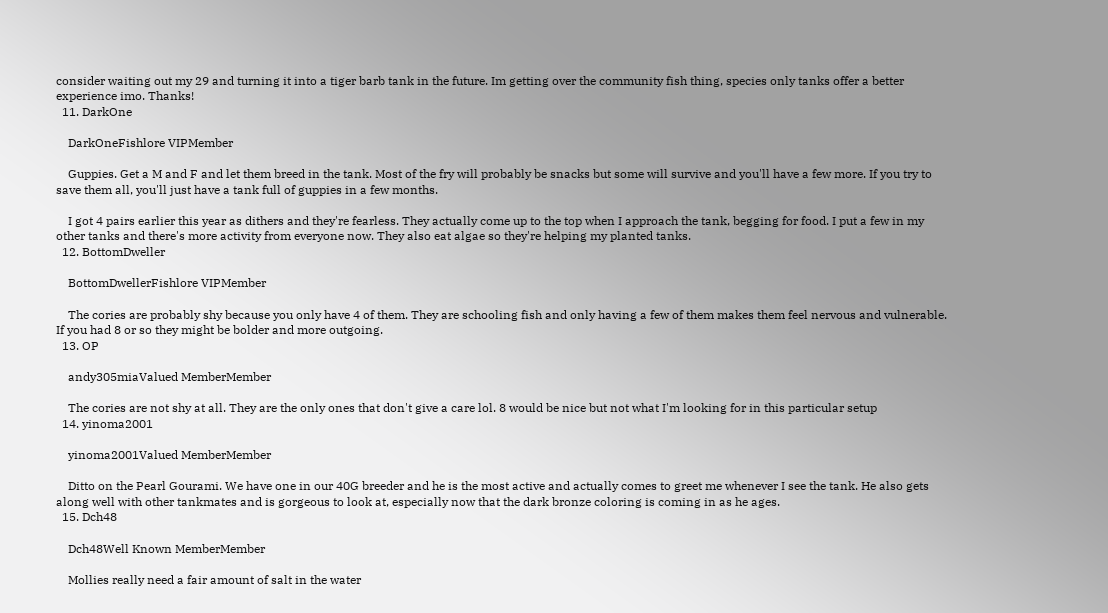consider waiting out my 29 and turning it into a tiger barb tank in the future. Im getting over the community fish thing, species only tanks offer a better experience imo. Thanks!
  11. DarkOne

    DarkOneFishlore VIPMember

    Guppies. Get a M and F and let them breed in the tank. Most of the fry will probably be snacks but some will survive and you'll have a few more. If you try to save them all, you'll just have a tank full of guppies in a few months.

    I got 4 pairs earlier this year as dithers and they're fearless. They actually come up to the top when I approach the tank, begging for food. I put a few in my other tanks and there's more activity from everyone now. They also eat algae so they're helping my planted tanks.
  12. BottomDweller

    BottomDwellerFishlore VIPMember

    The cories are probably shy because you only have 4 of them. They are schooling fish and only having a few of them makes them feel nervous and vulnerable. If you had 8 or so they might be bolder and more outgoing.
  13. OP

    andy305miaValued MemberMember

    The cories are not shy at all. They are the only ones that don't give a care lol. 8 would be nice but not what I'm looking for in this particular setup
  14. yinoma2001

    yinoma2001Valued MemberMember

    Ditto on the Pearl Gourami. We have one in our 40G breeder and he is the most active and actually comes to greet me whenever I see the tank. He also gets along well with other tankmates and is gorgeous to look at, especially now that the dark bronze coloring is coming in as he ages.
  15. Dch48

    Dch48Well Known MemberMember

    Mollies really need a fair amount of salt in the water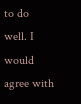to do well. I would agree with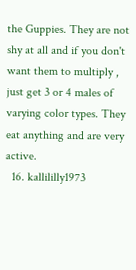the Guppies. They are not shy at all and if you don't want them to multiply , just get 3 or 4 males of varying color types. They eat anything and are very active.
  16. kallililly1973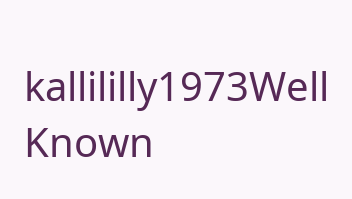kallililly1973Well Known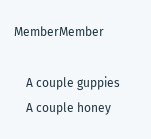MemberMember

    A couple guppies
    A couple honey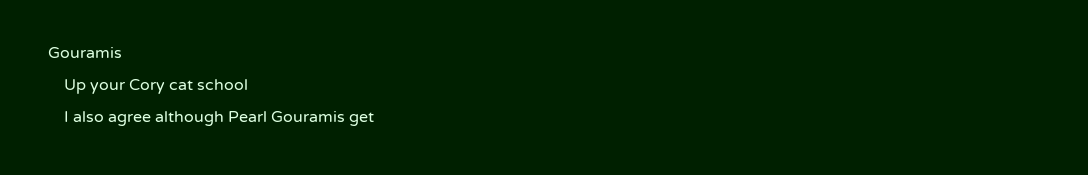Gouramis
    Up your Cory cat school
    I also agree although Pearl Gouramis get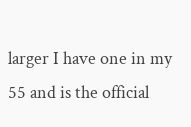larger I have one in my 55 and is the official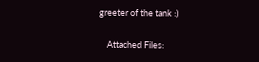greeter of the tank :)

    Attached Files: